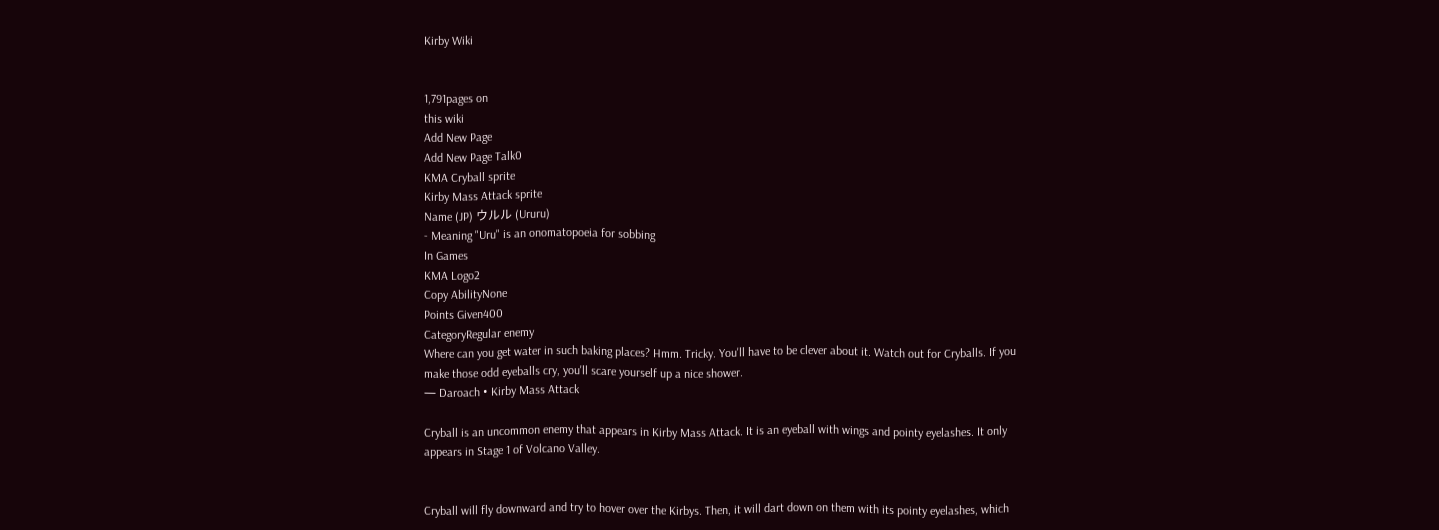Kirby Wiki


1,791pages on
this wiki
Add New Page
Add New Page Talk0
KMA Cryball sprite
Kirby Mass Attack sprite
Name (JP) ウルル (Ururu)
- Meaning "Uru" is an onomatopoeia for sobbing
In Games
KMA Logo2
Copy AbilityNone
Points Given400
CategoryRegular enemy
Where can you get water in such baking places? Hmm. Tricky. You'll have to be clever about it. Watch out for Cryballs. If you make those odd eyeballs cry, you'll scare yourself up a nice shower.
— Daroach • Kirby Mass Attack

Cryball is an uncommon enemy that appears in Kirby Mass Attack. It is an eyeball with wings and pointy eyelashes. It only appears in Stage 1 of Volcano Valley.


Cryball will fly downward and try to hover over the Kirbys. Then, it will dart down on them with its pointy eyelashes, which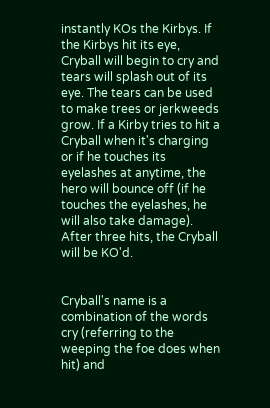instantly KOs the Kirbys. If the Kirbys hit its eye, Cryball will begin to cry and tears will splash out of its eye. The tears can be used to make trees or jerkweeds grow. If a Kirby tries to hit a Cryball when it's charging or if he touches its eyelashes at anytime, the hero will bounce off (if he touches the eyelashes, he will also take damage). After three hits, the Cryball will be KO'd.


Cryball's name is a combination of the words cry (referring to the weeping the foe does when hit) and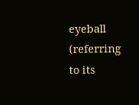eyeball (referring to its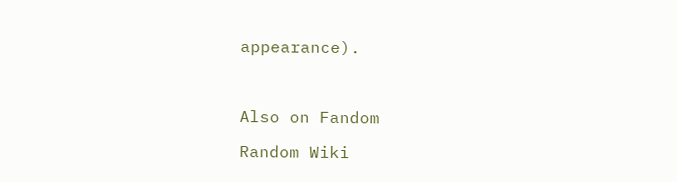appearance).



Also on Fandom

Random Wiki